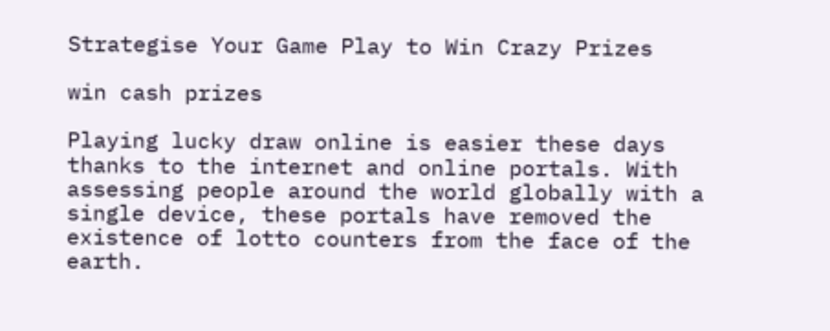Strategise Your Game Play to Win Crazy Prizes

win cash prizes

Playing lucky draw online is easier these days thanks to the internet and online portals. With assessing people around the world globally with a single device, these portals have removed the existence of lotto counters from the face of the earth.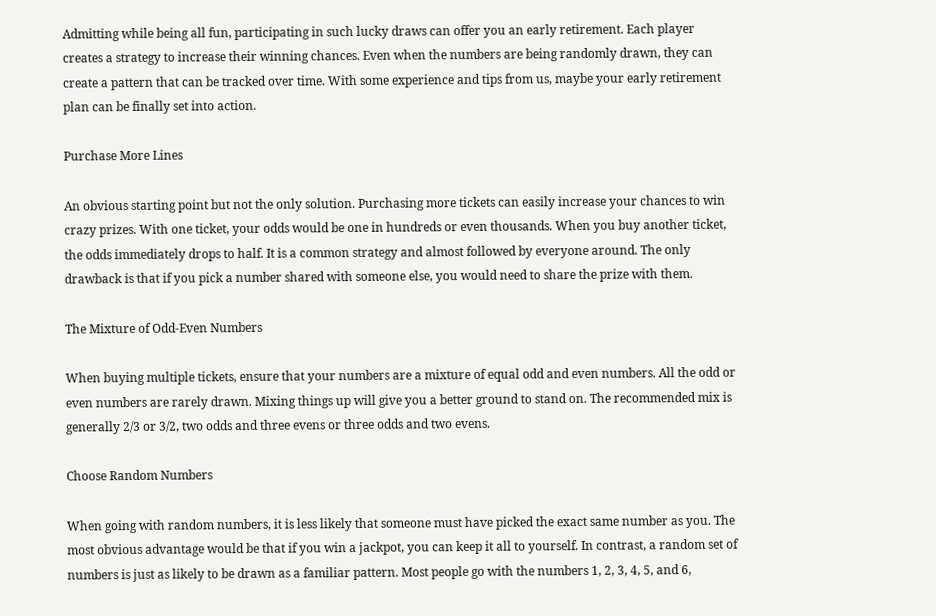Admitting while being all fun, participating in such lucky draws can offer you an early retirement. Each player creates a strategy to increase their winning chances. Even when the numbers are being randomly drawn, they can create a pattern that can be tracked over time. With some experience and tips from us, maybe your early retirement plan can be finally set into action.

Purchase More Lines

An obvious starting point but not the only solution. Purchasing more tickets can easily increase your chances to win crazy prizes. With one ticket, your odds would be one in hundreds or even thousands. When you buy another ticket, the odds immediately drops to half. It is a common strategy and almost followed by everyone around. The only drawback is that if you pick a number shared with someone else, you would need to share the prize with them.

The Mixture of Odd-Even Numbers

When buying multiple tickets, ensure that your numbers are a mixture of equal odd and even numbers. All the odd or even numbers are rarely drawn. Mixing things up will give you a better ground to stand on. The recommended mix is generally 2/3 or 3/2, two odds and three evens or three odds and two evens.

Choose Random Numbers

When going with random numbers, it is less likely that someone must have picked the exact same number as you. The most obvious advantage would be that if you win a jackpot, you can keep it all to yourself. In contrast, a random set of numbers is just as likely to be drawn as a familiar pattern. Most people go with the numbers 1, 2, 3, 4, 5, and 6,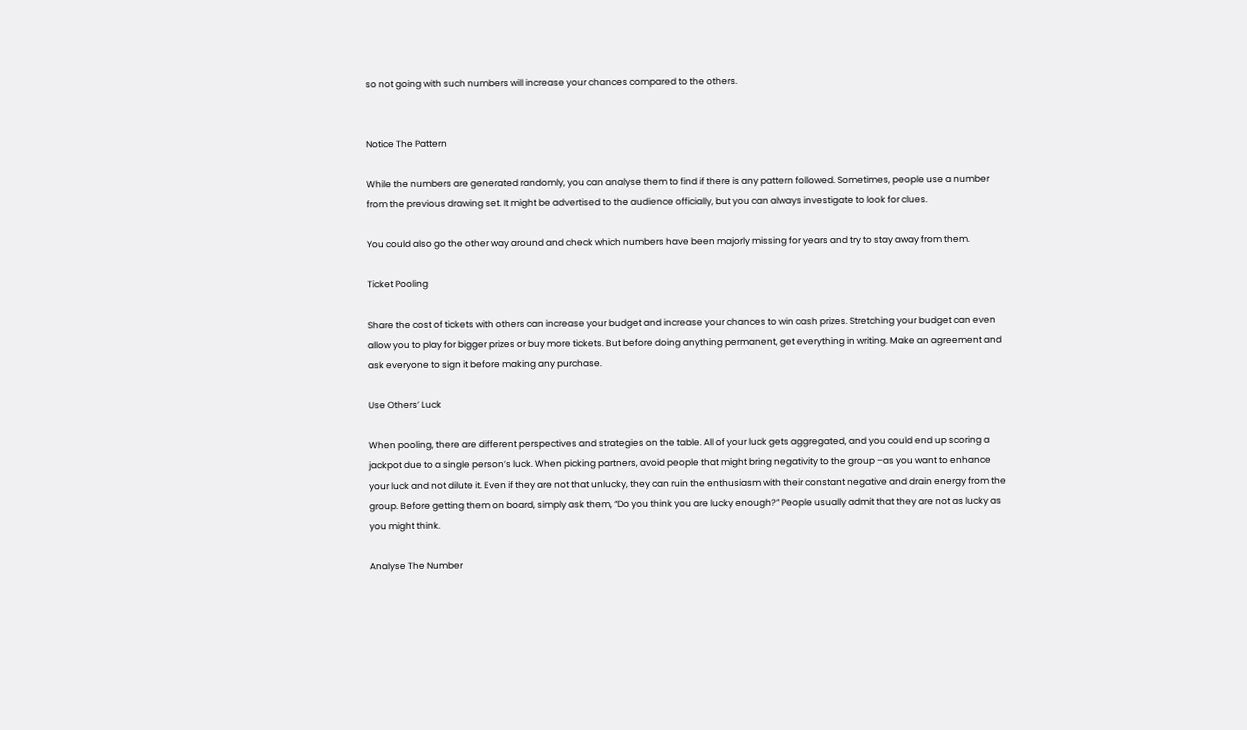so not going with such numbers will increase your chances compared to the others.


Notice The Pattern

While the numbers are generated randomly, you can analyse them to find if there is any pattern followed. Sometimes, people use a number from the previous drawing set. It might be advertised to the audience officially, but you can always investigate to look for clues.

You could also go the other way around and check which numbers have been majorly missing for years and try to stay away from them.

Ticket Pooling

Share the cost of tickets with others can increase your budget and increase your chances to win cash prizes. Stretching your budget can even allow you to play for bigger prizes or buy more tickets. But before doing anything permanent, get everything in writing. Make an agreement and ask everyone to sign it before making any purchase.

Use Others’ Luck

When pooling, there are different perspectives and strategies on the table. All of your luck gets aggregated, and you could end up scoring a jackpot due to a single person’s luck. When picking partners, avoid people that might bring negativity to the group –as you want to enhance your luck and not dilute it. Even if they are not that unlucky, they can ruin the enthusiasm with their constant negative and drain energy from the group. Before getting them on board, simply ask them, “Do you think you are lucky enough?” People usually admit that they are not as lucky as you might think.

Analyse The Number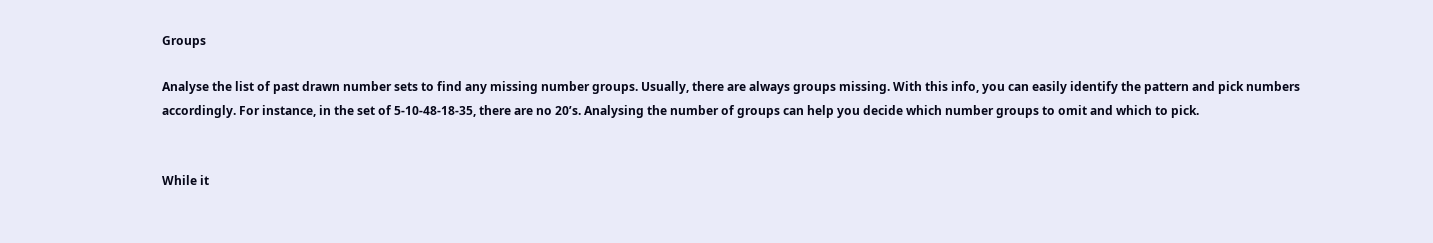Groups

Analyse the list of past drawn number sets to find any missing number groups. Usually, there are always groups missing. With this info, you can easily identify the pattern and pick numbers accordingly. For instance, in the set of 5-10-48-18-35, there are no 20’s. Analysing the number of groups can help you decide which number groups to omit and which to pick.


While it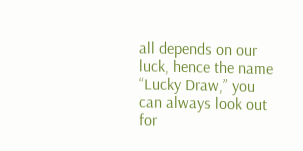all depends on our luck, hence the name “Lucky Draw,” you can always look out for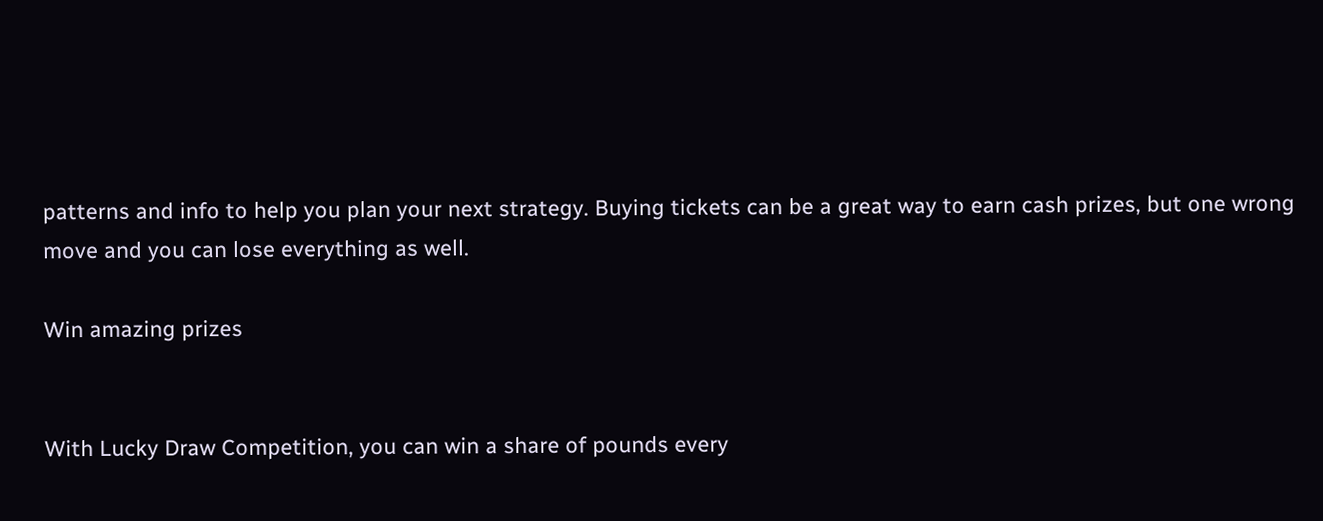patterns and info to help you plan your next strategy. Buying tickets can be a great way to earn cash prizes, but one wrong move and you can lose everything as well.

Win amazing prizes


With Lucky Draw Competition, you can win a share of pounds every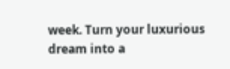week. Turn your luxurious dream into a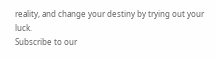reality, and change your destiny by trying out your luck.
Subscribe to our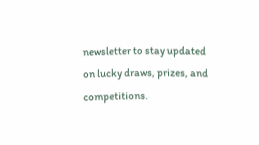newsletter to stay updated on lucky draws, prizes, and competitions.